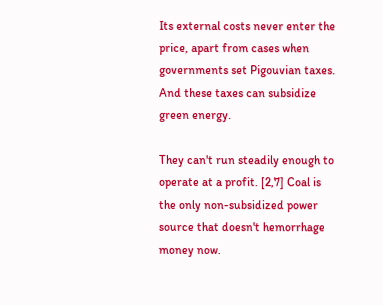Its external costs never enter the price, apart from cases when governments set Pigouvian taxes. And these taxes can subsidize green energy.

They can't run steadily enough to operate at a profit. [2,7] Coal is the only non-subsidized power source that doesn't hemorrhage money now.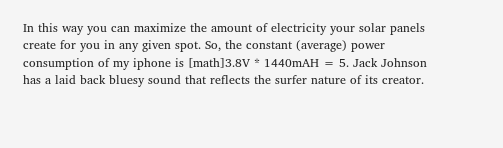In this way you can maximize the amount of electricity your solar panels create for you in any given spot. So, the constant (average) power consumption of my iphone is [math]3.8V * 1440mAH = 5. Jack Johnson has a laid back bluesy sound that reflects the surfer nature of its creator.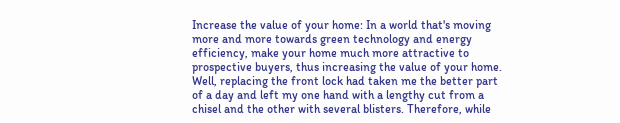Increase the value of your home: In a world that's moving more and more towards green technology and energy efficiency, make your home much more attractive to prospective buyers, thus increasing the value of your home. Well, replacing the front lock had taken me the better part of a day and left my one hand with a lengthy cut from a chisel and the other with several blisters. Therefore, while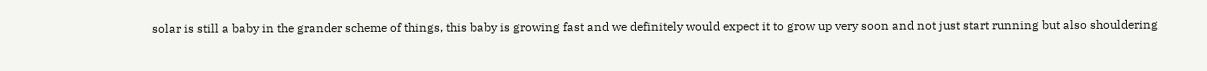solar is still a baby in the grander scheme of things, this baby is growing fast and we definitely would expect it to grow up very soon and not just start running but also shouldering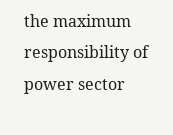the maximum responsibility of power sector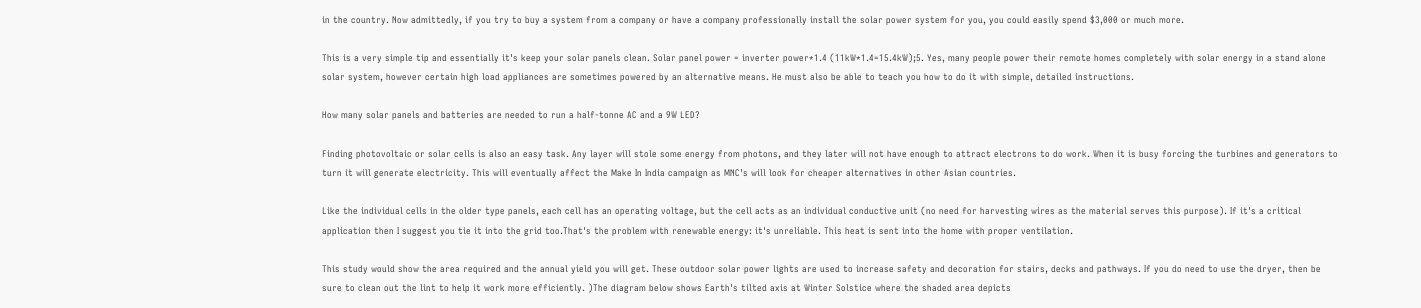in the country. Now admittedly, if you try to buy a system from a company or have a company professionally install the solar power system for you, you could easily spend $3,000 or much more.

This is a very simple tip and essentially it's keep your solar panels clean. Solar panel power = inverter power*1.4 (11kW*1.4=15.4kW);5. Yes, many people power their remote homes completely with solar energy in a stand alone solar system, however certain high load appliances are sometimes powered by an alternative means. He must also be able to teach you how to do it with simple, detailed instructions.

How many solar panels and batteries are needed to run a half-tonne AC and a 9W LED?

Finding photovoltaic or solar cells is also an easy task. Any layer will stole some energy from photons, and they later will not have enough to attract electrons to do work. When it is busy forcing the turbines and generators to turn it will generate electricity. This will eventually affect the Make In India campaign as MNC's will look for cheaper alternatives in other Asian countries.

Like the individual cells in the older type panels, each cell has an operating voltage, but the cell acts as an individual conductive unit (no need for harvesting wires as the material serves this purpose). If it's a critical application then I suggest you tie it into the grid too.That's the problem with renewable energy: it's unreliable. This heat is sent into the home with proper ventilation.

This study would show the area required and the annual yield you will get. These outdoor solar power lights are used to increase safety and decoration for stairs, decks and pathways. If you do need to use the dryer, then be sure to clean out the lint to help it work more efficiently. )The diagram below shows Earth's tilted axis at Winter Solstice where the shaded area depicts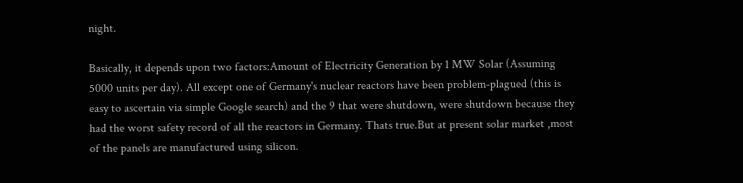night.

Basically, it depends upon two factors:Amount of Electricity Generation by 1 MW Solar (Assuming 5000 units per day). All except one of Germany's nuclear reactors have been problem-plagued (this is easy to ascertain via simple Google search) and the 9 that were shutdown, were shutdown because they had the worst safety record of all the reactors in Germany. Thats true.But at present solar market ,most of the panels are manufactured using silicon.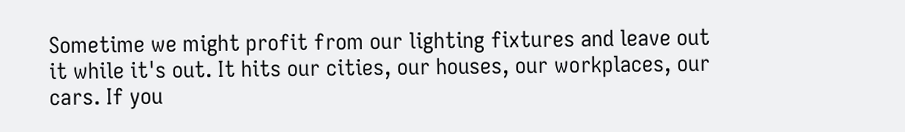Sometime we might profit from our lighting fixtures and leave out it while it's out. It hits our cities, our houses, our workplaces, our cars. If you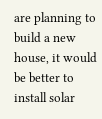are planning to build a new house, it would be better to install solar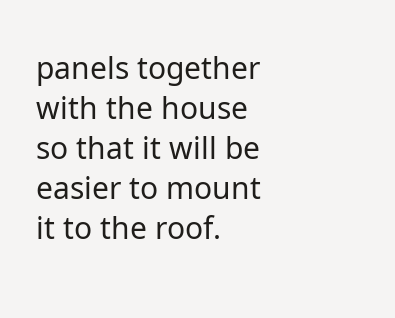panels together with the house so that it will be easier to mount it to the roof.